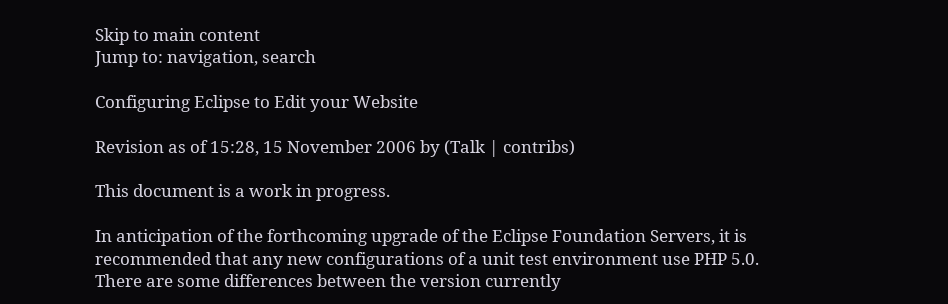Skip to main content
Jump to: navigation, search

Configuring Eclipse to Edit your Website

Revision as of 15:28, 15 November 2006 by (Talk | contribs)

This document is a work in progress.

In anticipation of the forthcoming upgrade of the Eclipse Foundation Servers, it is recommended that any new configurations of a unit test environment use PHP 5.0. There are some differences between the version currently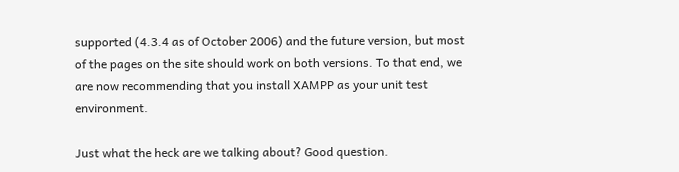supported (4.3.4 as of October 2006) and the future version, but most of the pages on the site should work on both versions. To that end, we are now recommending that you install XAMPP as your unit test environment.

Just what the heck are we talking about? Good question.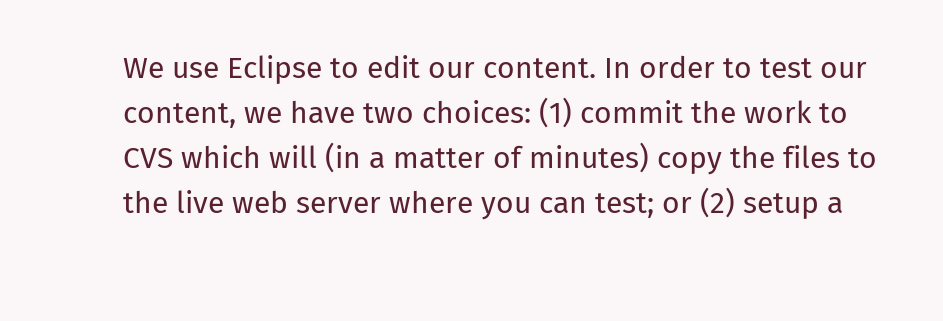We use Eclipse to edit our content. In order to test our content, we have two choices: (1) commit the work to CVS which will (in a matter of minutes) copy the files to the live web server where you can test; or (2) setup a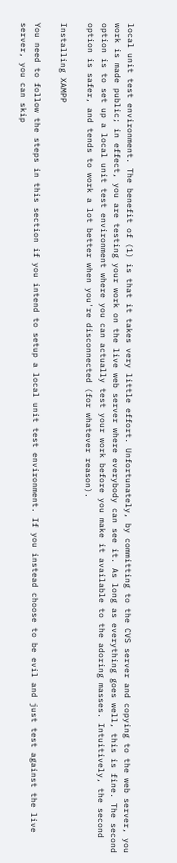local unit test environment. The benefit of (1) is that it takes very little effort. Unfortunately, by committing to the CVS server and copying to the web server, you work is made public; in effect, you are testing your work on the live web server where everybody can see it. As long as everything goes well, this is fine. The second option is to set up a local unit test environment where you can actually test your work before you make it available to the adoring masses. Intuitively, the second option is safer, and tends to work a lot better when you're disconnected (for whatever reason).

Installing XAMPP

You need to follow the steps in this section if you intend to setup a local unit test environment. If you instead choose to be evil and just test against the live server, you can skip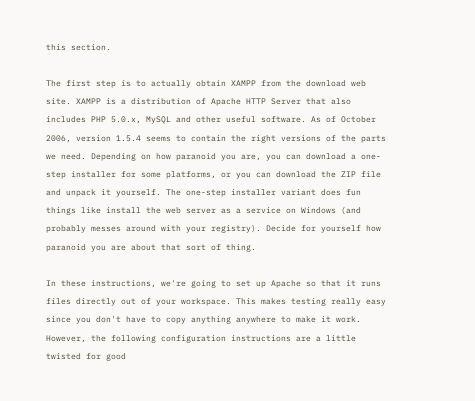this section.

The first step is to actually obtain XAMPP from the download web site. XAMPP is a distribution of Apache HTTP Server that also includes PHP 5.0.x, MySQL and other useful software. As of October 2006, version 1.5.4 seems to contain the right versions of the parts we need. Depending on how paranoid you are, you can download a one-step installer for some platforms, or you can download the ZIP file and unpack it yourself. The one-step installer variant does fun things like install the web server as a service on Windows (and probably messes around with your registry). Decide for yourself how paranoid you are about that sort of thing.

In these instructions, we're going to set up Apache so that it runs files directly out of your workspace. This makes testing really easy since you don't have to copy anything anywhere to make it work. However, the following configuration instructions are a little twisted for good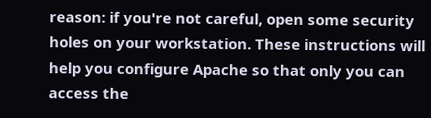reason: if you're not careful, open some security holes on your workstation. These instructions will help you configure Apache so that only you can access the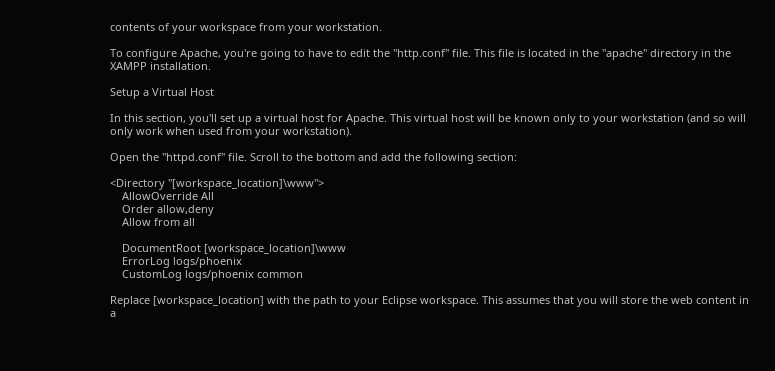contents of your workspace from your workstation.

To configure Apache, you're going to have to edit the "http.conf" file. This file is located in the "apache" directory in the XAMPP installation.

Setup a Virtual Host

In this section, you'll set up a virtual host for Apache. This virtual host will be known only to your workstation (and so will only work when used from your workstation).

Open the "httpd.conf" file. Scroll to the bottom and add the following section:

<Directory "[workspace_location]\www">
    AllowOverride All
    Order allow,deny
    Allow from all

    DocumentRoot [workspace_location]\www
    ErrorLog logs/phoenix
    CustomLog logs/phoenix common

Replace [workspace_location] with the path to your Eclipse workspace. This assumes that you will store the web content in a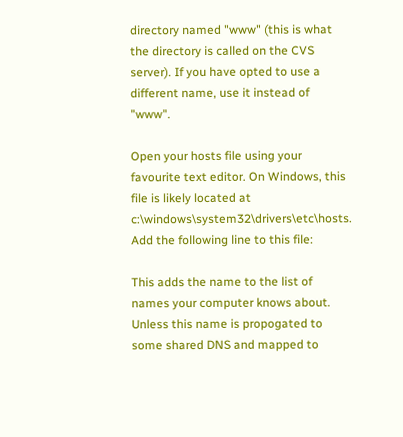directory named "www" (this is what the directory is called on the CVS server). If you have opted to use a different name, use it instead of "www".

Open your hosts file using your favourite text editor. On Windows, this file is likely located at c:\windows\system32\drivers\etc\hosts. Add the following line to this file:

This adds the name to the list of names your computer knows about. Unless this name is propogated to some shared DNS and mapped to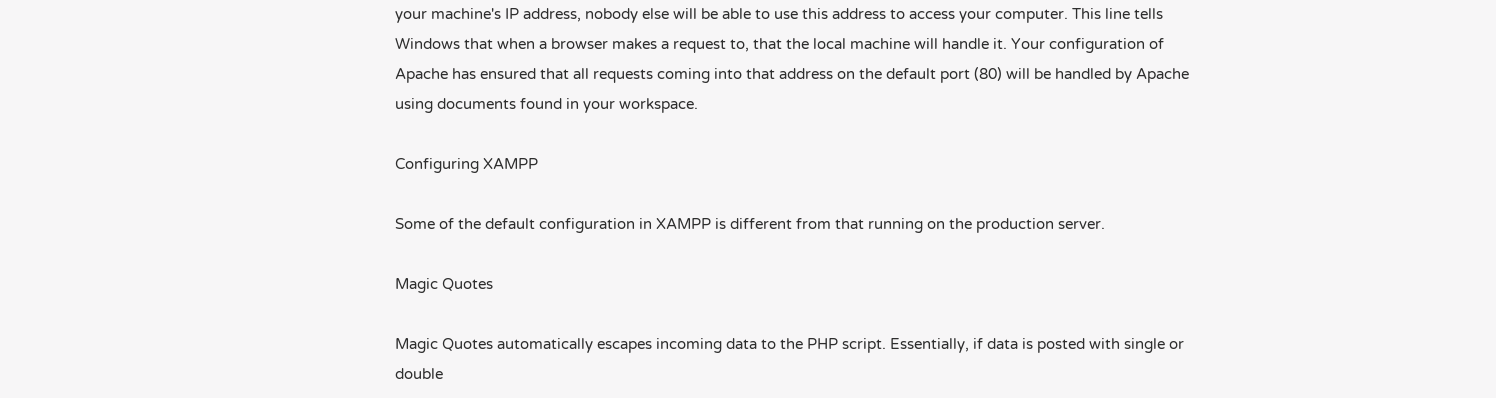your machine's IP address, nobody else will be able to use this address to access your computer. This line tells Windows that when a browser makes a request to, that the local machine will handle it. Your configuration of Apache has ensured that all requests coming into that address on the default port (80) will be handled by Apache using documents found in your workspace.

Configuring XAMPP

Some of the default configuration in XAMPP is different from that running on the production server.

Magic Quotes

Magic Quotes automatically escapes incoming data to the PHP script. Essentially, if data is posted with single or double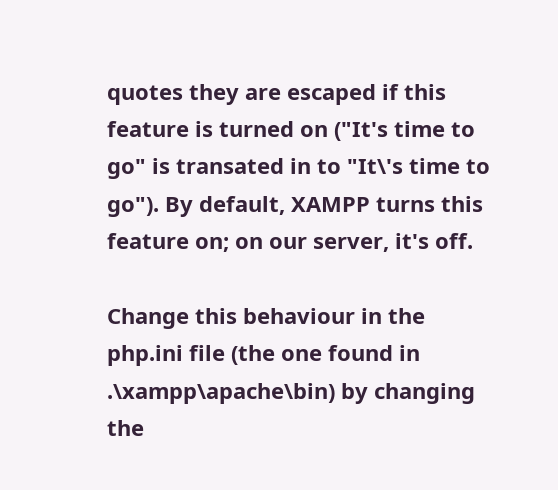quotes they are escaped if this feature is turned on ("It's time to go" is transated in to "It\'s time to go"). By default, XAMPP turns this feature on; on our server, it's off.

Change this behaviour in the php.ini file (the one found in .\xampp\apache\bin) by changing the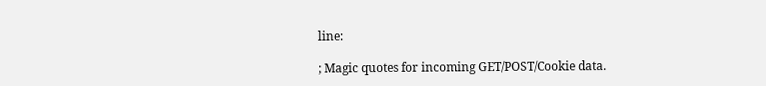line:

; Magic quotes for incoming GET/POST/Cookie data.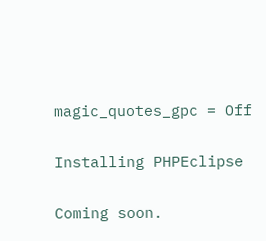magic_quotes_gpc = Off

Installing PHPEclipse

Coming soon.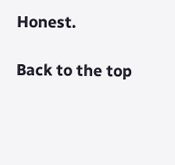Honest.

Back to the top